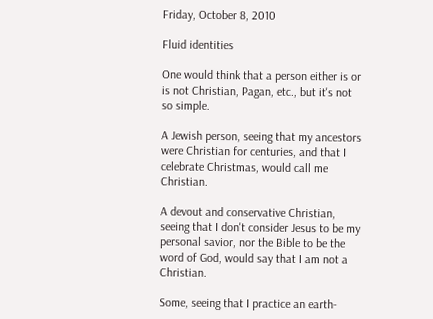Friday, October 8, 2010

Fluid identities

One would think that a person either is or is not Christian, Pagan, etc., but it's not so simple.

A Jewish person, seeing that my ancestors were Christian for centuries, and that I celebrate Christmas, would call me Christian.

A devout and conservative Christian, seeing that I don't consider Jesus to be my personal savior, nor the Bible to be the word of God, would say that I am not a Christian.

Some, seeing that I practice an earth-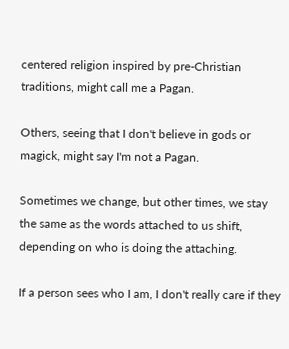centered religion inspired by pre-Christian traditions, might call me a Pagan.

Others, seeing that I don't believe in gods or magick, might say I'm not a Pagan.

Sometimes we change, but other times, we stay the same as the words attached to us shift, depending on who is doing the attaching.

If a person sees who I am, I don't really care if they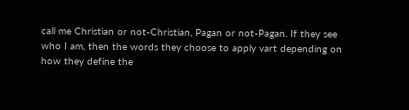call me Christian or not-Christian, Pagan or not-Pagan. If they see who I am, then the words they choose to apply vart depending on how they define the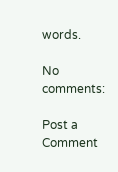words.

No comments:

Post a Comment